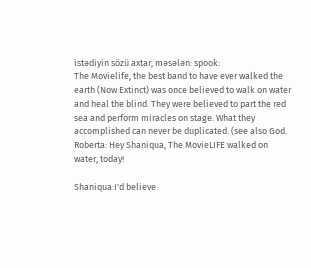istədiyin sözü axtar, məsələn: spook:
The Movielife, the best band to have ever walked the earth (Now Extinct) was once believed to walk on water and heal the blind. They were believed to part the red sea and perform miracles on stage. What they accomplished can never be duplicated. (see also God.
Roberta: Hey Shaniqua, The MovieLIFE walked on water, today!

Shaniqua:I'd believe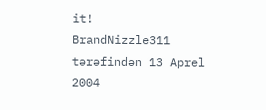it!
BrandNizzle311 tərəfindən 13 Aprel 2004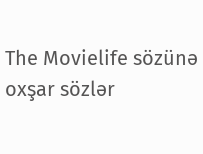The Movielife sözünə oxşar sözlər